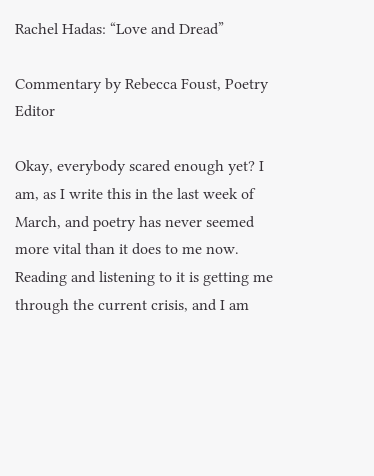Rachel Hadas: “Love and Dread”

Commentary by Rebecca Foust, Poetry Editor

Okay, everybody scared enough yet? I am, as I write this in the last week of March, and poetry has never seemed more vital than it does to me now. Reading and listening to it is getting me through the current crisis, and I am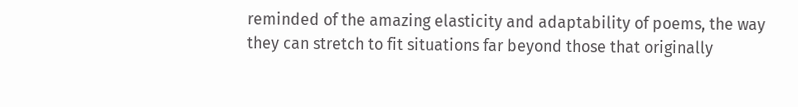reminded of the amazing elasticity and adaptability of poems, the way they can stretch to fit situations far beyond those that originally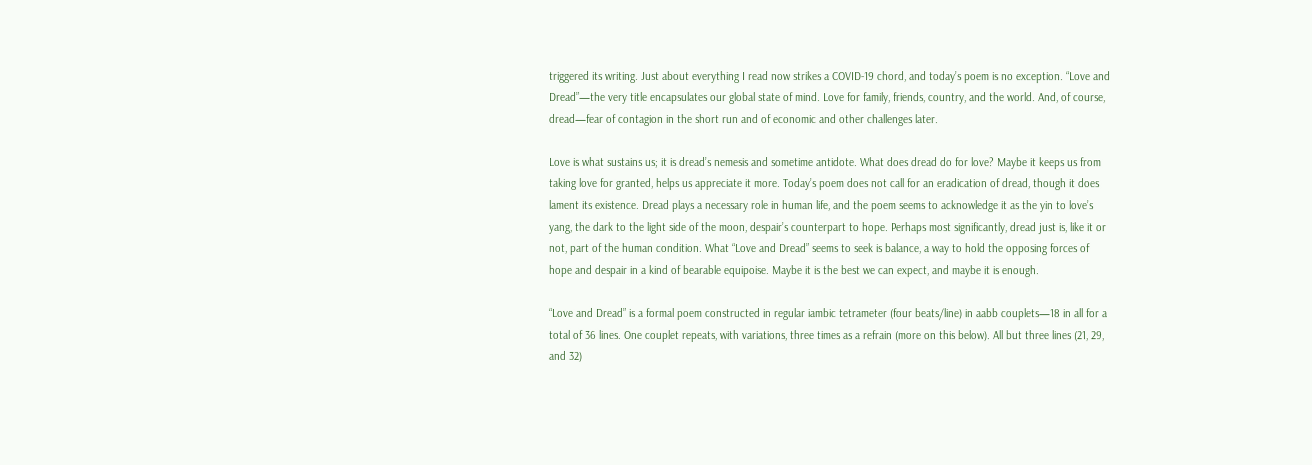triggered its writing. Just about everything I read now strikes a COVID-19 chord, and today’s poem is no exception. “Love and Dread”—the very title encapsulates our global state of mind. Love for family, friends, country, and the world. And, of course, dread—fear of contagion in the short run and of economic and other challenges later.

Love is what sustains us; it is dread’s nemesis and sometime antidote. What does dread do for love? Maybe it keeps us from taking love for granted, helps us appreciate it more. Today’s poem does not call for an eradication of dread, though it does lament its existence. Dread plays a necessary role in human life, and the poem seems to acknowledge it as the yin to love’s yang, the dark to the light side of the moon, despair’s counterpart to hope. Perhaps most significantly, dread just is, like it or not, part of the human condition. What “Love and Dread” seems to seek is balance, a way to hold the opposing forces of hope and despair in a kind of bearable equipoise. Maybe it is the best we can expect, and maybe it is enough.

“Love and Dread” is a formal poem constructed in regular iambic tetrameter (four beats/line) in aabb couplets—18 in all for a total of 36 lines. One couplet repeats, with variations, three times as a refrain (more on this below). All but three lines (21, 29, and 32)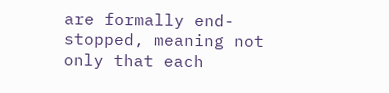are formally end-stopped, meaning not only that each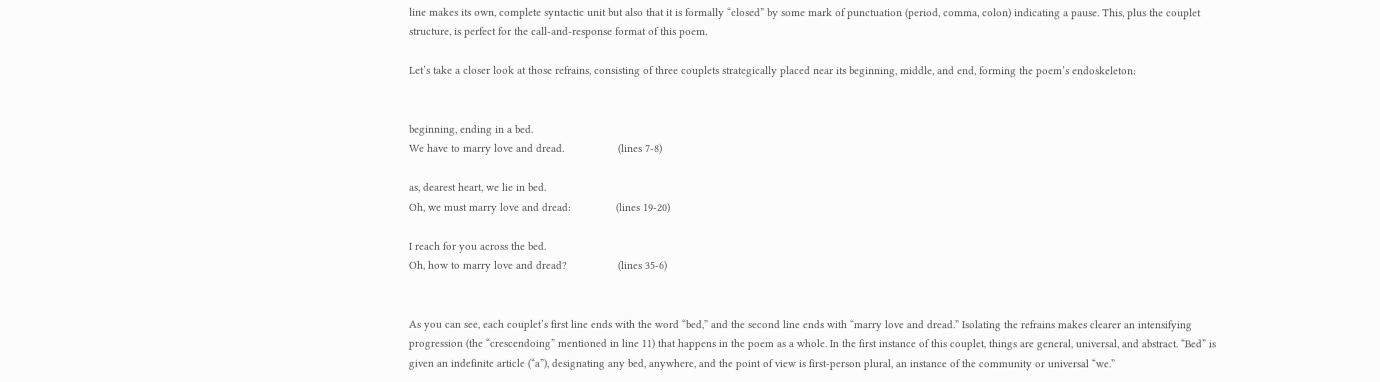line makes its own, complete syntactic unit but also that it is formally “closed” by some mark of punctuation (period, comma, colon) indicating a pause. This, plus the couplet structure, is perfect for the call-and-response format of this poem.

Let’s take a closer look at those refrains, consisting of three couplets strategically placed near its beginning, middle, and end, forming the poem’s endoskeleton:


beginning, ending in a bed.
We have to marry love and dread.                  (lines 7-8)

as, dearest heart, we lie in bed.
Oh, we must marry love and dread:               (lines 19-20)

I reach for you across the bed.
Oh, how to marry love and dread?                 (lines 35-6)


As you can see, each couplet’s first line ends with the word “bed,” and the second line ends with “marry love and dread.” Isolating the refrains makes clearer an intensifying progression (the “crescendoing” mentioned in line 11) that happens in the poem as a whole. In the first instance of this couplet, things are general, universal, and abstract. “Bed” is given an indefinite article (“a”), designating any bed, anywhere, and the point of view is first-person plural, an instance of the community or universal “we.”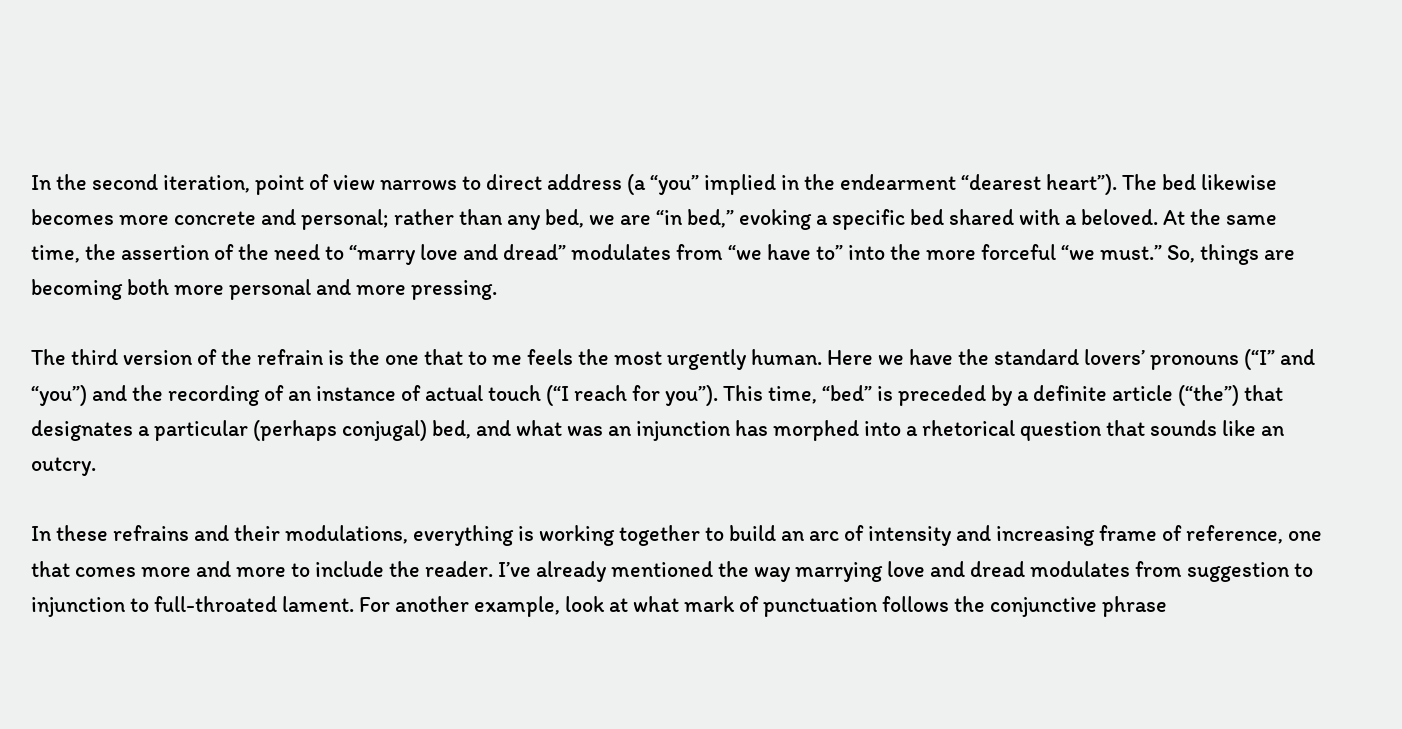In the second iteration, point of view narrows to direct address (a “you” implied in the endearment “dearest heart”). The bed likewise becomes more concrete and personal; rather than any bed, we are “in bed,” evoking a specific bed shared with a beloved. At the same time, the assertion of the need to “marry love and dread” modulates from “we have to” into the more forceful “we must.” So, things are becoming both more personal and more pressing.

The third version of the refrain is the one that to me feels the most urgently human. Here we have the standard lovers’ pronouns (“I” and “you”) and the recording of an instance of actual touch (“I reach for you”). This time, “bed” is preceded by a definite article (“the”) that designates a particular (perhaps conjugal) bed, and what was an injunction has morphed into a rhetorical question that sounds like an outcry.

In these refrains and their modulations, everything is working together to build an arc of intensity and increasing frame of reference, one that comes more and more to include the reader. I’ve already mentioned the way marrying love and dread modulates from suggestion to injunction to full-throated lament. For another example, look at what mark of punctuation follows the conjunctive phrase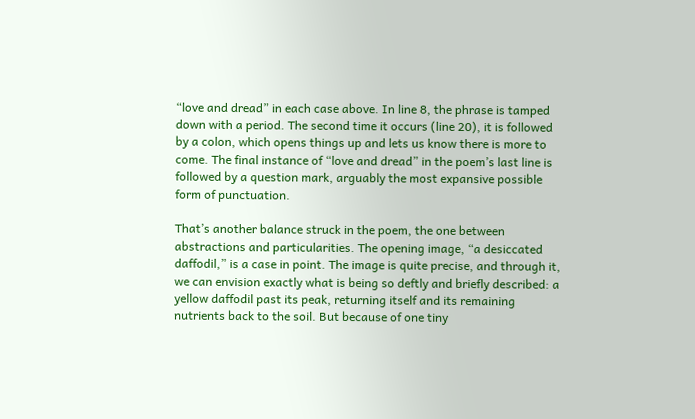“love and dread” in each case above. In line 8, the phrase is tamped down with a period. The second time it occurs (line 20), it is followed by a colon, which opens things up and lets us know there is more to come. The final instance of “love and dread” in the poem’s last line is followed by a question mark, arguably the most expansive possible form of punctuation.

That’s another balance struck in the poem, the one between abstractions and particularities. The opening image, “a desiccated daffodil,” is a case in point. The image is quite precise, and through it, we can envision exactly what is being so deftly and briefly described: a yellow daffodil past its peak, returning itself and its remaining nutrients back to the soil. But because of one tiny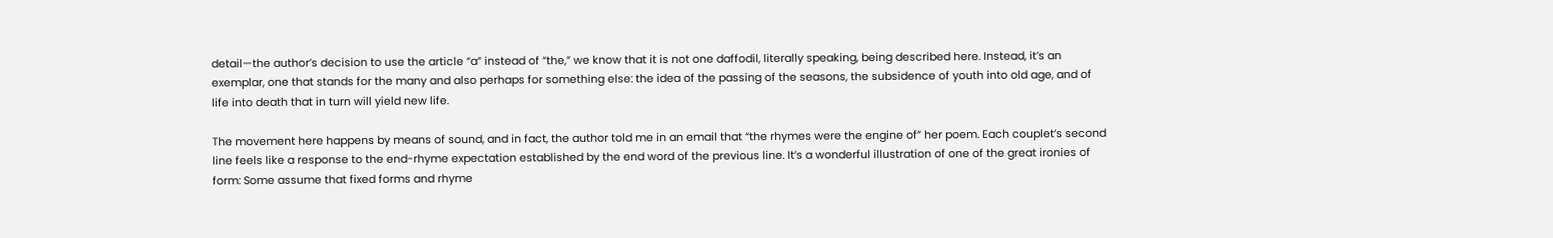detail—the author’s decision to use the article “a” instead of “the,” we know that it is not one daffodil, literally speaking, being described here. Instead, it’s an exemplar, one that stands for the many and also perhaps for something else: the idea of the passing of the seasons, the subsidence of youth into old age, and of life into death that in turn will yield new life.

The movement here happens by means of sound, and in fact, the author told me in an email that “the rhymes were the engine of” her poem. Each couplet’s second line feels like a response to the end-rhyme expectation established by the end word of the previous line. It’s a wonderful illustration of one of the great ironies of form: Some assume that fixed forms and rhyme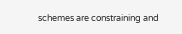schemes are constraining and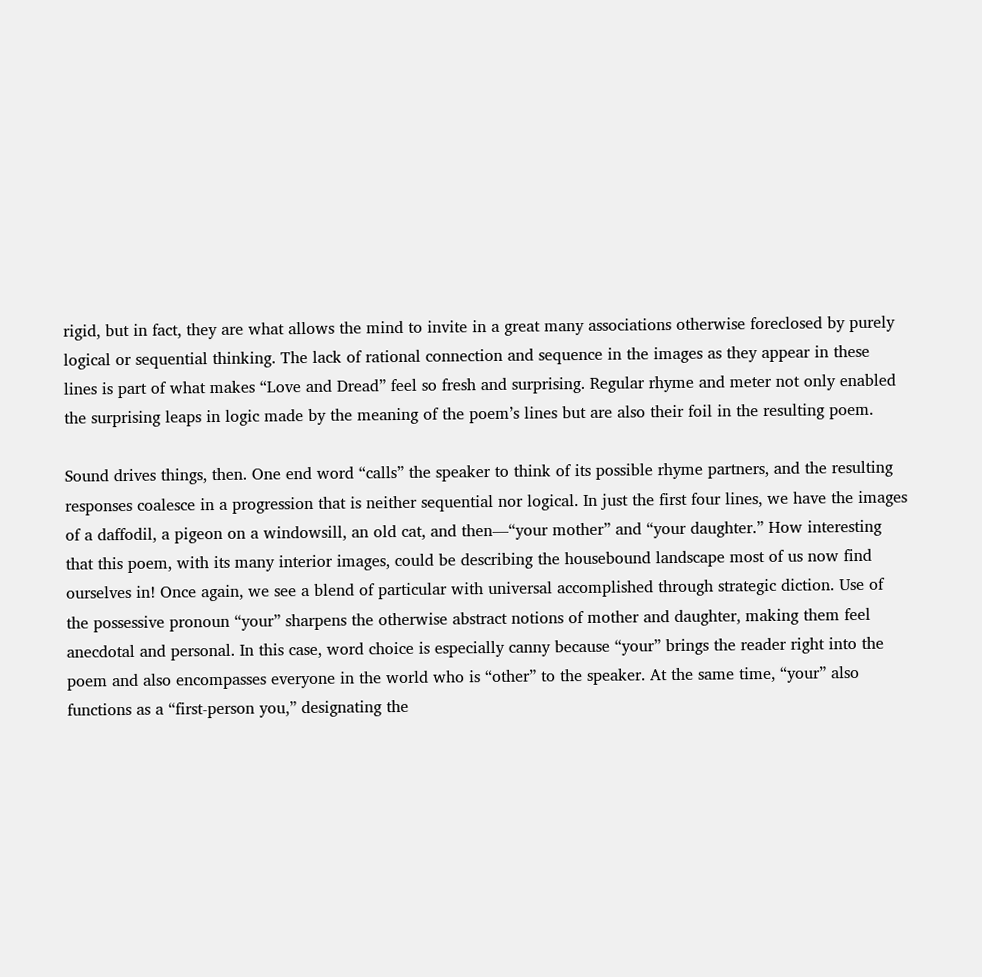rigid, but in fact, they are what allows the mind to invite in a great many associations otherwise foreclosed by purely logical or sequential thinking. The lack of rational connection and sequence in the images as they appear in these lines is part of what makes “Love and Dread” feel so fresh and surprising. Regular rhyme and meter not only enabled the surprising leaps in logic made by the meaning of the poem’s lines but are also their foil in the resulting poem.

Sound drives things, then. One end word “calls” the speaker to think of its possible rhyme partners, and the resulting responses coalesce in a progression that is neither sequential nor logical. In just the first four lines, we have the images of a daffodil, a pigeon on a windowsill, an old cat, and then—“your mother” and “your daughter.” How interesting that this poem, with its many interior images, could be describing the housebound landscape most of us now find ourselves in! Once again, we see a blend of particular with universal accomplished through strategic diction. Use of the possessive pronoun “your” sharpens the otherwise abstract notions of mother and daughter, making them feel anecdotal and personal. In this case, word choice is especially canny because “your” brings the reader right into the poem and also encompasses everyone in the world who is “other” to the speaker. At the same time, “your” also functions as a “first-person you,” designating the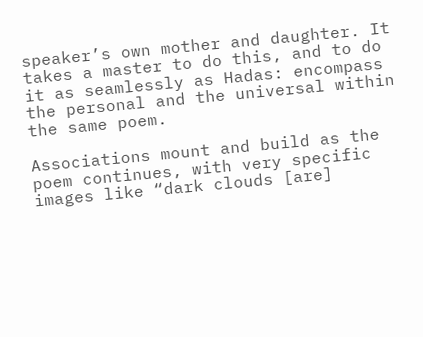speaker’s own mother and daughter. It takes a master to do this, and to do it as seamlessly as Hadas: encompass the personal and the universal within the same poem.

Associations mount and build as the poem continues, with very specific images like “dark clouds [are]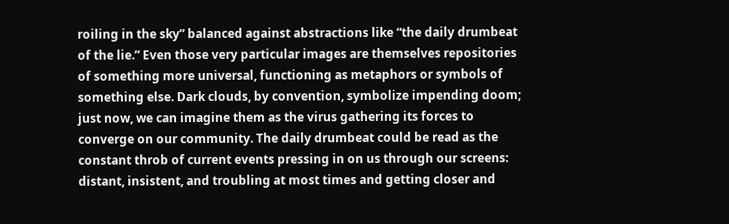roiling in the sky” balanced against abstractions like “the daily drumbeat of the lie.” Even those very particular images are themselves repositories of something more universal, functioning as metaphors or symbols of something else. Dark clouds, by convention, symbolize impending doom; just now, we can imagine them as the virus gathering its forces to converge on our community. The daily drumbeat could be read as the constant throb of current events pressing in on us through our screens: distant, insistent, and troubling at most times and getting closer and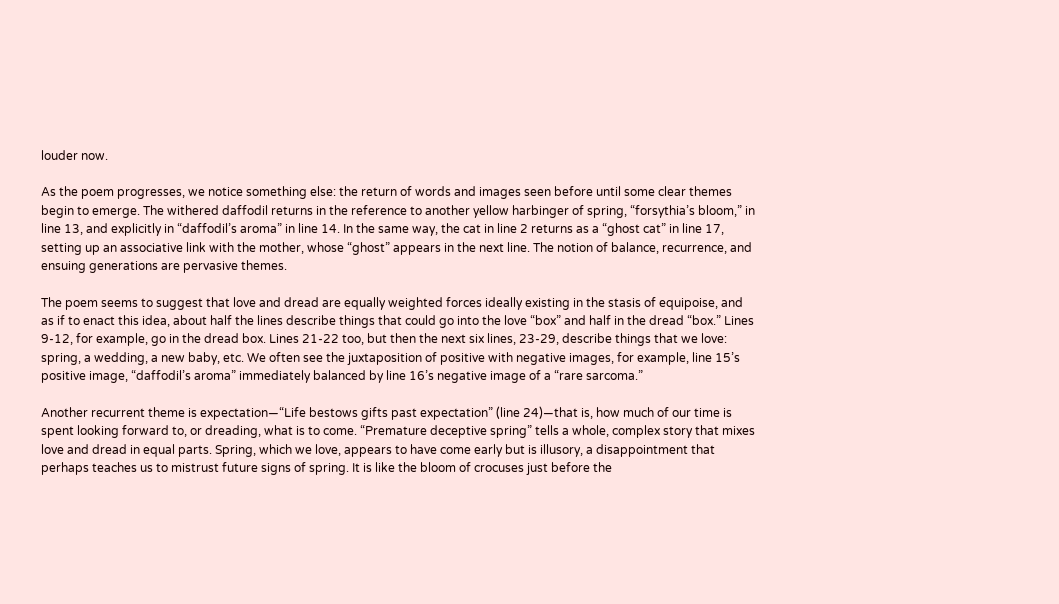louder now.

As the poem progresses, we notice something else: the return of words and images seen before until some clear themes begin to emerge. The withered daffodil returns in the reference to another yellow harbinger of spring, “forsythia’s bloom,” in line 13, and explicitly in “daffodil’s aroma” in line 14. In the same way, the cat in line 2 returns as a “ghost cat” in line 17, setting up an associative link with the mother, whose “ghost” appears in the next line. The notion of balance, recurrence, and ensuing generations are pervasive themes.

The poem seems to suggest that love and dread are equally weighted forces ideally existing in the stasis of equipoise, and as if to enact this idea, about half the lines describe things that could go into the love “box” and half in the dread “box.” Lines 9-12, for example, go in the dread box. Lines 21-22 too, but then the next six lines, 23-29, describe things that we love: spring, a wedding, a new baby, etc. We often see the juxtaposition of positive with negative images, for example, line 15’s positive image, “daffodil’s aroma” immediately balanced by line 16’s negative image of a “rare sarcoma.”

Another recurrent theme is expectation—“Life bestows gifts past expectation” (line 24)—that is, how much of our time is spent looking forward to, or dreading, what is to come. “Premature deceptive spring” tells a whole, complex story that mixes love and dread in equal parts. Spring, which we love, appears to have come early but is illusory, a disappointment that perhaps teaches us to mistrust future signs of spring. It is like the bloom of crocuses just before the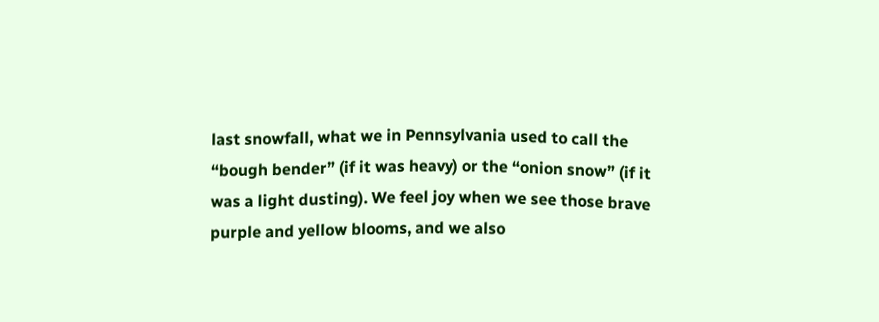last snowfall, what we in Pennsylvania used to call the “bough bender” (if it was heavy) or the “onion snow” (if it was a light dusting). We feel joy when we see those brave purple and yellow blooms, and we also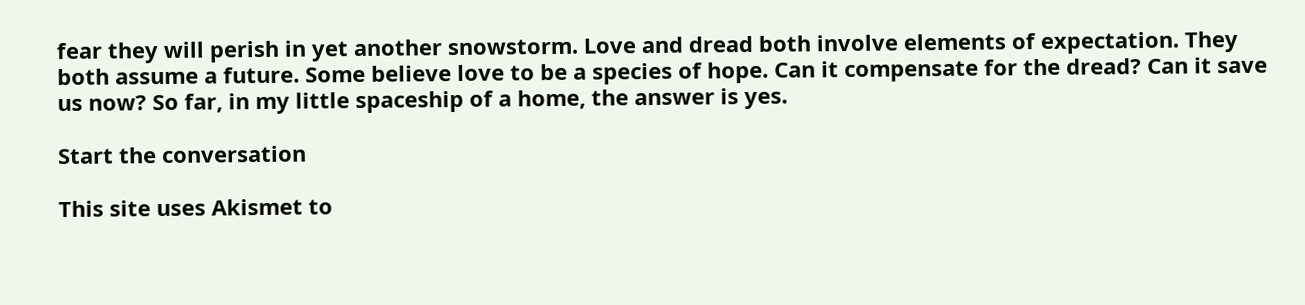fear they will perish in yet another snowstorm. Love and dread both involve elements of expectation. They both assume a future. Some believe love to be a species of hope. Can it compensate for the dread? Can it save us now? So far, in my little spaceship of a home, the answer is yes.

Start the conversation

This site uses Akismet to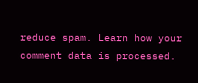reduce spam. Learn how your comment data is processed.